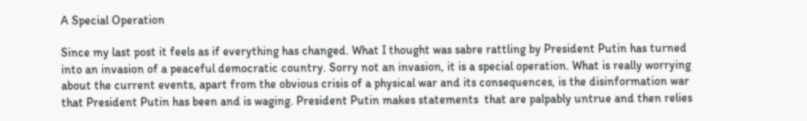A Special Operation

Since my last post it feels as if everything has changed. What I thought was sabre rattling by President Putin has turned into an invasion of a peaceful democratic country. Sorry not an invasion, it is a special operation. What is really worrying about the current events, apart from the obvious crisis of a physical war and its consequences, is the disinformation war that President Putin has been and is waging. President Putin makes statements  that are palpably untrue and then relies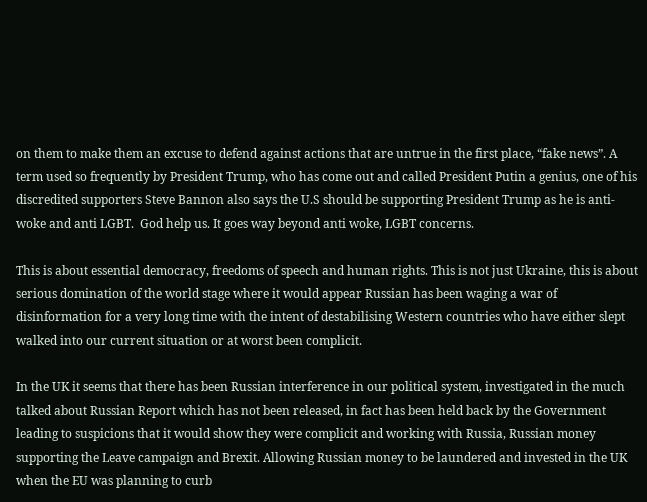on them to make them an excuse to defend against actions that are untrue in the first place, “fake news”. A term used so frequently by President Trump, who has come out and called President Putin a genius, one of his discredited supporters Steve Bannon also says the U.S should be supporting President Trump as he is anti-woke and anti LGBT.  God help us. It goes way beyond anti woke, LGBT concerns.

This is about essential democracy, freedoms of speech and human rights. This is not just Ukraine, this is about serious domination of the world stage where it would appear Russian has been waging a war of disinformation for a very long time with the intent of destabilising Western countries who have either slept walked into our current situation or at worst been complicit.

In the UK it seems that there has been Russian interference in our political system, investigated in the much talked about Russian Report which has not been released, in fact has been held back by the Government leading to suspicions that it would show they were complicit and working with Russia, Russian money supporting the Leave campaign and Brexit. Allowing Russian money to be laundered and invested in the UK when the EU was planning to curb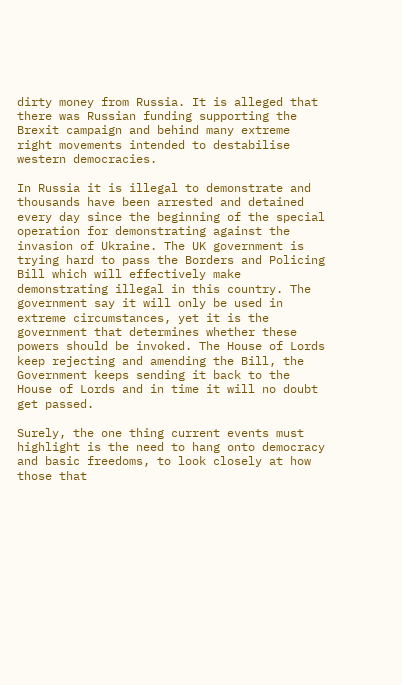dirty money from Russia. It is alleged that there was Russian funding supporting the Brexit campaign and behind many extreme right movements intended to destabilise western democracies.

In Russia it is illegal to demonstrate and thousands have been arrested and detained every day since the beginning of the special operation for demonstrating against the invasion of Ukraine. The UK government is trying hard to pass the Borders and Policing Bill which will effectively make demonstrating illegal in this country. The government say it will only be used in extreme circumstances, yet it is the government that determines whether these powers should be invoked. The House of Lords keep rejecting and amending the Bill, the Government keeps sending it back to the House of Lords and in time it will no doubt get passed.

Surely, the one thing current events must highlight is the need to hang onto democracy and basic freedoms, to look closely at how those that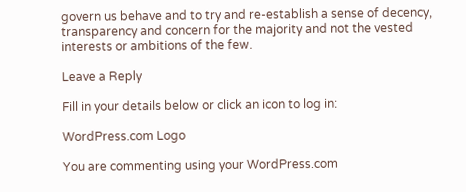govern us behave and to try and re-establish a sense of decency, transparency and concern for the majority and not the vested interests or ambitions of the few.

Leave a Reply

Fill in your details below or click an icon to log in:

WordPress.com Logo

You are commenting using your WordPress.com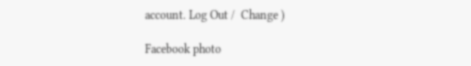account. Log Out /  Change )

Facebook photo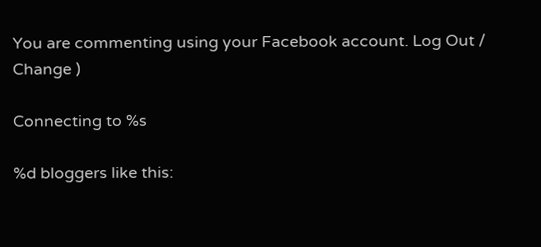You are commenting using your Facebook account. Log Out /  Change )

Connecting to %s

%d bloggers like this: